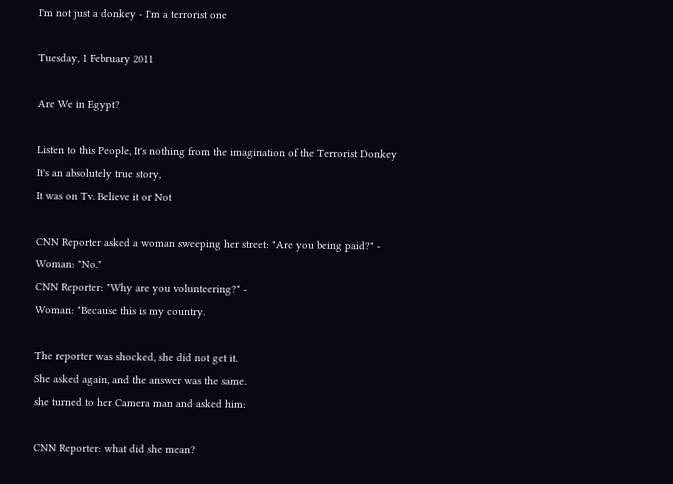I'm not just a donkey - I'm a terrorist one

Tuesday, 1 February 2011

Are We in Egypt?

Listen to this People, It's nothing from the imagination of the Terrorist Donkey
It's an absolutely true story,
It was on Tv. Believe it or Not

CNN Reporter asked a woman sweeping her street: "Are you being paid?" -
Woman: "No."
CNN Reporter: "Why are you volunteering?" -
Woman: "Because this is my country.

The reporter was shocked, she did not get it.
She asked again, and the answer was the same.
she turned to her Camera man and asked him:

CNN Reporter: what did she mean?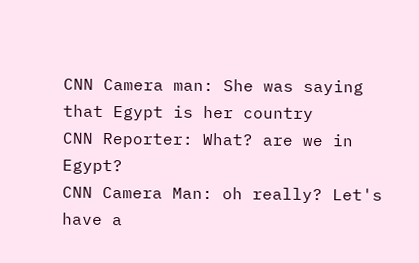CNN Camera man: She was saying that Egypt is her country
CNN Reporter: What? are we in Egypt?
CNN Camera Man: oh really? Let's have a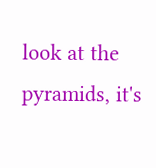look at the pyramids, it's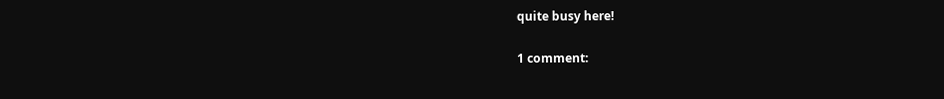quite busy here!

1 comment: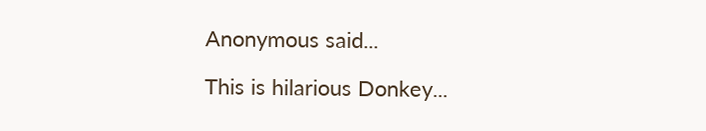Anonymous said...

This is hilarious Donkey...